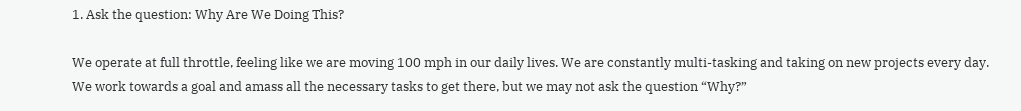1. Ask the question: Why Are We Doing This?

We operate at full throttle, feeling like we are moving 100 mph in our daily lives. We are constantly multi-tasking and taking on new projects every day. We work towards a goal and amass all the necessary tasks to get there, but we may not ask the question “Why?”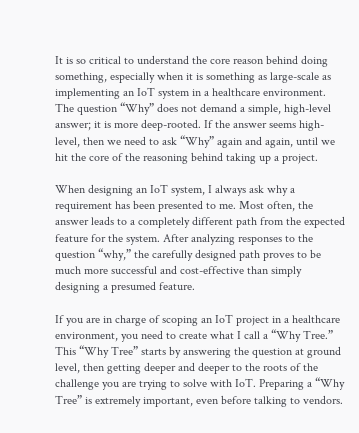It is so critical to understand the core reason behind doing something, especially when it is something as large-scale as implementing an IoT system in a healthcare environment. The question “Why” does not demand a simple, high-level answer; it is more deep-rooted. If the answer seems high-level, then we need to ask “Why” again and again, until we hit the core of the reasoning behind taking up a project.

When designing an IoT system, I always ask why a requirement has been presented to me. Most often, the answer leads to a completely different path from the expected feature for the system. After analyzing responses to the question “why,” the carefully designed path proves to be much more successful and cost-effective than simply designing a presumed feature.

If you are in charge of scoping an IoT project in a healthcare environment, you need to create what I call a “Why Tree.” This “Why Tree” starts by answering the question at ground level, then getting deeper and deeper to the roots of the challenge you are trying to solve with IoT. Preparing a “Why Tree” is extremely important, even before talking to vendors.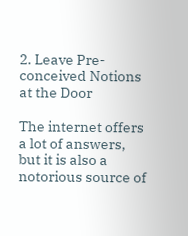2. Leave Pre-conceived Notions at the Door

The internet offers a lot of answers, but it is also a notorious source of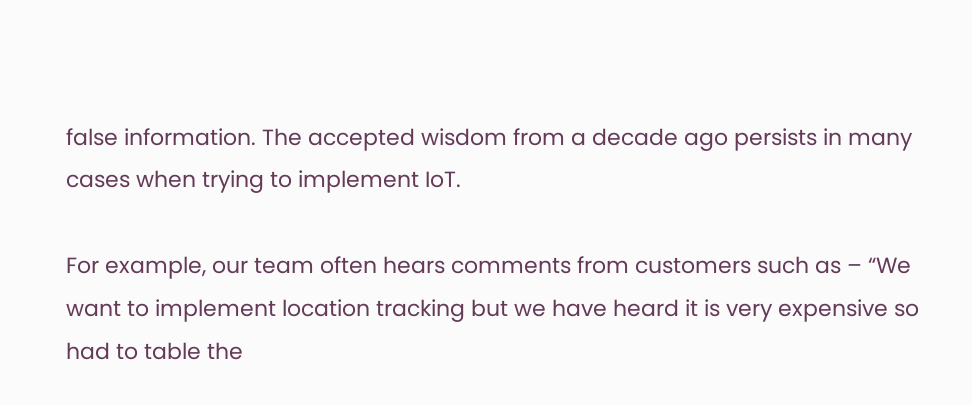false information. The accepted wisdom from a decade ago persists in many cases when trying to implement IoT.

For example, our team often hears comments from customers such as – “We want to implement location tracking but we have heard it is very expensive so had to table the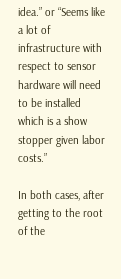idea.” or “Seems like a lot of infrastructure with respect to sensor hardware will need to be installed which is a show stopper given labor costs.”

In both cases, after getting to the root of the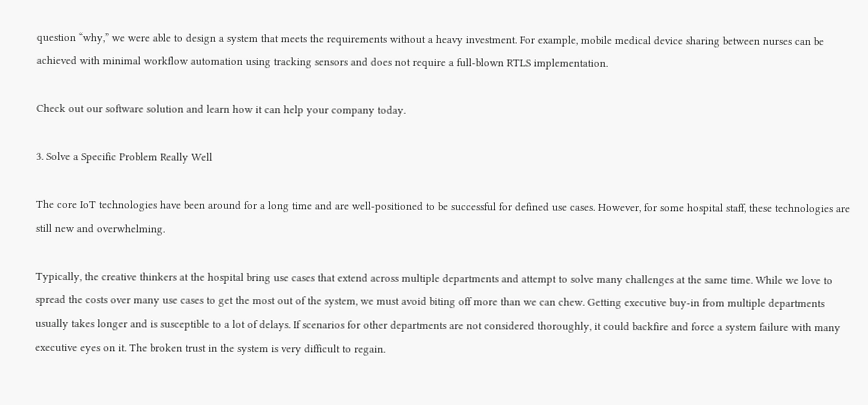question “why,” we were able to design a system that meets the requirements without a heavy investment. For example, mobile medical device sharing between nurses can be achieved with minimal workflow automation using tracking sensors and does not require a full-blown RTLS implementation.

Check out our software solution and learn how it can help your company today.

3. Solve a Specific Problem Really Well

The core IoT technologies have been around for a long time and are well-positioned to be successful for defined use cases. However, for some hospital staff, these technologies are still new and overwhelming.

Typically, the creative thinkers at the hospital bring use cases that extend across multiple departments and attempt to solve many challenges at the same time. While we love to spread the costs over many use cases to get the most out of the system, we must avoid biting off more than we can chew. Getting executive buy-in from multiple departments usually takes longer and is susceptible to a lot of delays. If scenarios for other departments are not considered thoroughly, it could backfire and force a system failure with many executive eyes on it. The broken trust in the system is very difficult to regain.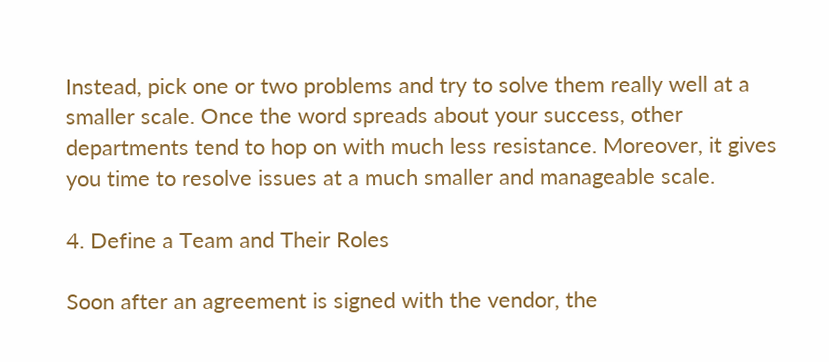Instead, pick one or two problems and try to solve them really well at a smaller scale. Once the word spreads about your success, other departments tend to hop on with much less resistance. Moreover, it gives you time to resolve issues at a much smaller and manageable scale.

4. Define a Team and Their Roles

Soon after an agreement is signed with the vendor, the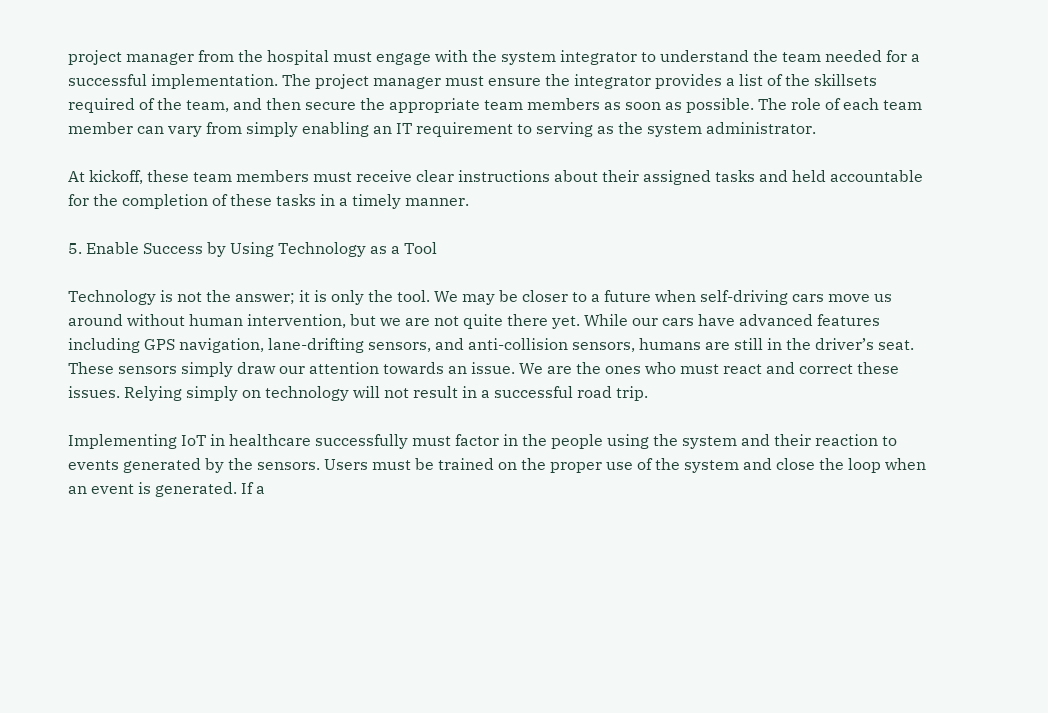project manager from the hospital must engage with the system integrator to understand the team needed for a successful implementation. The project manager must ensure the integrator provides a list of the skillsets required of the team, and then secure the appropriate team members as soon as possible. The role of each team member can vary from simply enabling an IT requirement to serving as the system administrator.

At kickoff, these team members must receive clear instructions about their assigned tasks and held accountable for the completion of these tasks in a timely manner.

5. Enable Success by Using Technology as a Tool

Technology is not the answer; it is only the tool. We may be closer to a future when self-driving cars move us around without human intervention, but we are not quite there yet. While our cars have advanced features including GPS navigation, lane-drifting sensors, and anti-collision sensors, humans are still in the driver’s seat. These sensors simply draw our attention towards an issue. We are the ones who must react and correct these issues. Relying simply on technology will not result in a successful road trip.

Implementing IoT in healthcare successfully must factor in the people using the system and their reaction to events generated by the sensors. Users must be trained on the proper use of the system and close the loop when an event is generated. If a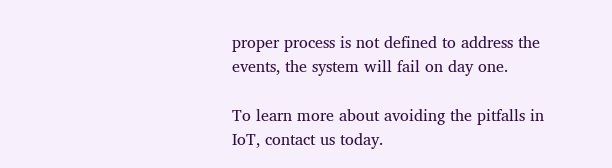proper process is not defined to address the events, the system will fail on day one.

To learn more about avoiding the pitfalls in IoT, contact us today.